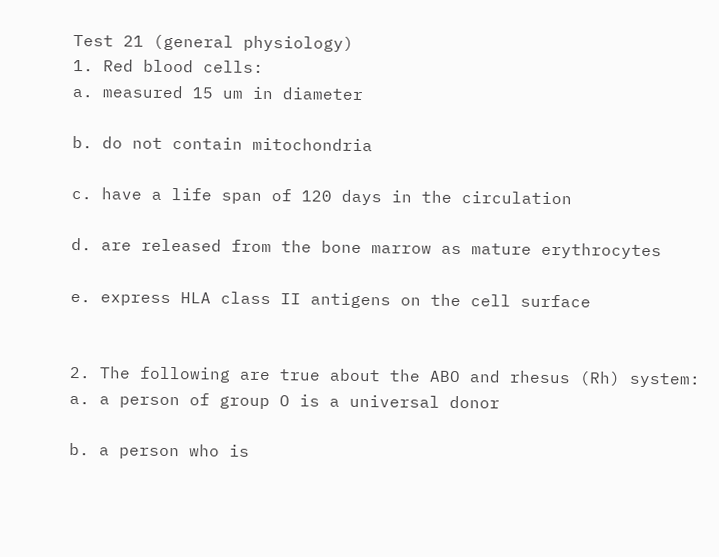Test 21 (general physiology)
1. Red blood cells:
a. measured 15 um in diameter

b. do not contain mitochondria

c. have a life span of 120 days in the circulation

d. are released from the bone marrow as mature erythrocytes

e. express HLA class II antigens on the cell surface


2. The following are true about the ABO and rhesus (Rh) system:
a. a person of group O is a universal donor

b. a person who is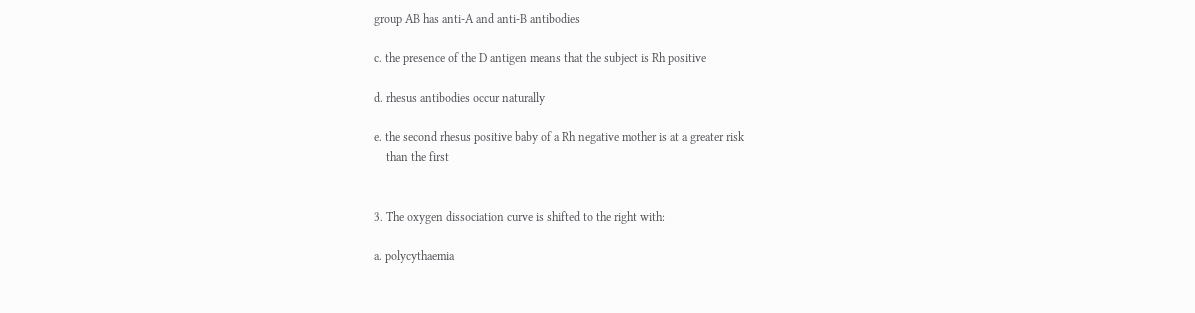group AB has anti-A and anti-B antibodies

c. the presence of the D antigen means that the subject is Rh positive

d. rhesus antibodies occur naturally

e. the second rhesus positive baby of a Rh negative mother is at a greater risk
    than the first


3. The oxygen dissociation curve is shifted to the right with:

a. polycythaemia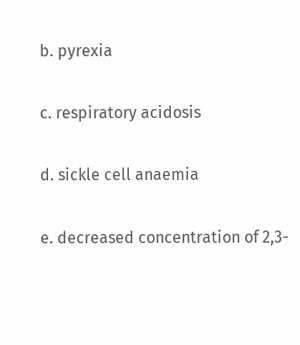b. pyrexia

c. respiratory acidosis

d. sickle cell anaemia

e. decreased concentration of 2,3-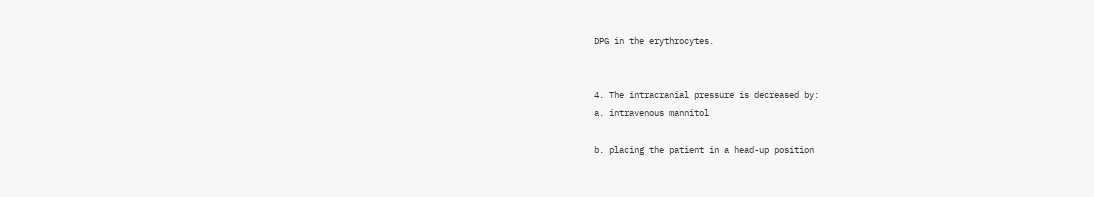DPG in the erythrocytes.


4. The intracranial pressure is decreased by:
a. intravenous mannitol

b. placing the patient in a head-up position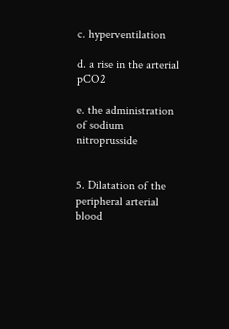c. hyperventilation

d. a rise in the arterial pCO2

e. the administration of sodium nitroprusside


5. Dilatation of the peripheral arterial blood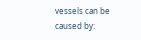vessels can be caused by: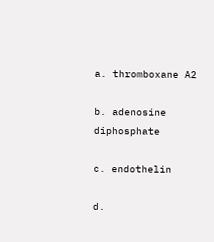a. thromboxane A2

b. adenosine diphosphate

c. endothelin

d.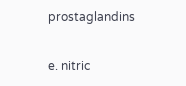prostaglandins

e. nitric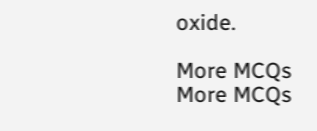oxide.

More MCQs
More MCQs